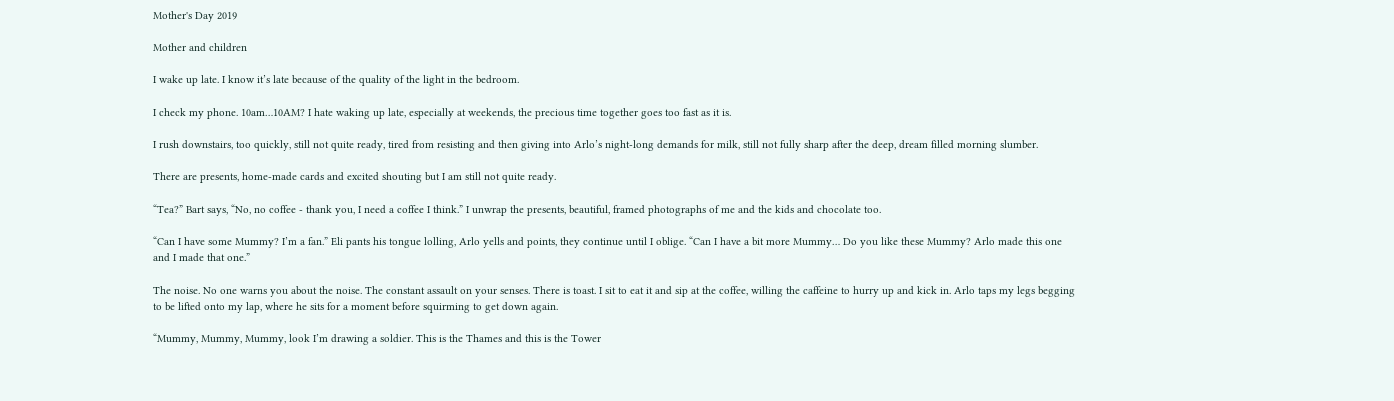Mother's Day 2019

Mother and children

I wake up late. I know it’s late because of the quality of the light in the bedroom.

I check my phone. 10am…10AM? I hate waking up late, especially at weekends, the precious time together goes too fast as it is.

I rush downstairs, too quickly, still not quite ready, tired from resisting and then giving into Arlo’s night-long demands for milk, still not fully sharp after the deep, dream filled morning slumber.

There are presents, home-made cards and excited shouting but I am still not quite ready.

“Tea?” Bart says, “No, no coffee - thank you, I need a coffee I think.” I unwrap the presents, beautiful, framed photographs of me and the kids and chocolate too.

“Can I have some Mummy? I’m a fan.” Eli pants his tongue lolling, Arlo yells and points, they continue until I oblige. “Can I have a bit more Mummy… Do you like these Mummy? Arlo made this one and I made that one.”

The noise. No one warns you about the noise. The constant assault on your senses. There is toast. I sit to eat it and sip at the coffee, willing the caffeine to hurry up and kick in. Arlo taps my legs begging to be lifted onto my lap, where he sits for a moment before squirming to get down again.

“Mummy, Mummy, Mummy, look I’m drawing a soldier. This is the Thames and this is the Tower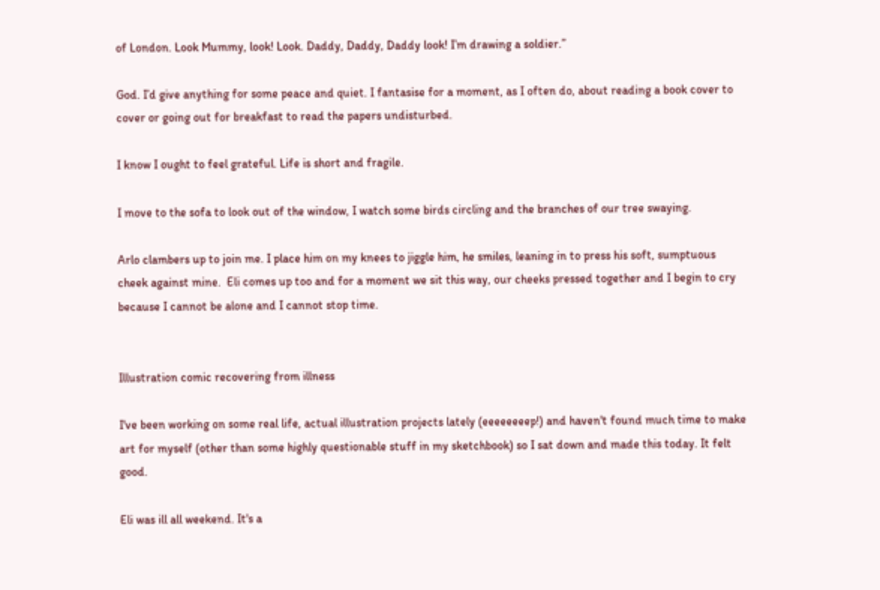of London. Look Mummy, look! Look. Daddy, Daddy, Daddy look! I’m drawing a soldier.”

God. I’d give anything for some peace and quiet. I fantasise for a moment, as I often do, about reading a book cover to cover or going out for breakfast to read the papers undisturbed.

I know I ought to feel grateful. Life is short and fragile.

I move to the sofa to look out of the window, I watch some birds circling and the branches of our tree swaying.

Arlo clambers up to join me. I place him on my knees to jiggle him, he smiles, leaning in to press his soft, sumptuous cheek against mine.  Eli comes up too and for a moment we sit this way, our cheeks pressed together and I begin to cry because I cannot be alone and I cannot stop time.


Illustration comic recovering from illness

I've been working on some real life, actual illustration projects lately (eeeeeeeep!) and haven't found much time to make art for myself (other than some highly questionable stuff in my sketchbook) so I sat down and made this today. It felt good.

Eli was ill all weekend. It's a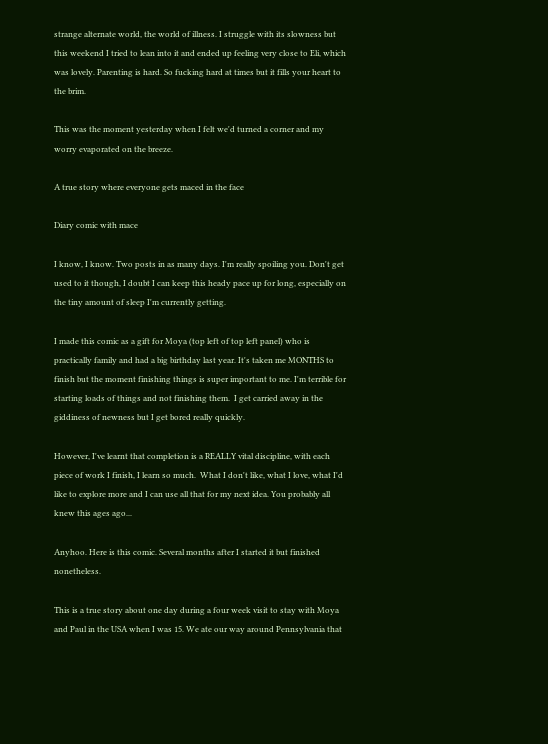strange alternate world, the world of illness. I struggle with its slowness but this weekend I tried to lean into it and ended up feeling very close to Eli, which was lovely. Parenting is hard. So fucking hard at times but it fills your heart to the brim.

This was the moment yesterday when I felt we'd turned a corner and my worry evaporated on the breeze.

A true story where everyone gets maced in the face

Diary comic with mace

I know, I know. Two posts in as many days. I'm really spoiling you. Don't get used to it though, I doubt I can keep this heady pace up for long, especially on the tiny amount of sleep I'm currently getting.

I made this comic as a gift for Moya (top left of top left panel) who is practically family and had a big birthday last year. It's taken me MONTHS to finish but the moment finishing things is super important to me. I'm terrible for starting loads of things and not finishing them.  I get carried away in the giddiness of newness but I get bored really quickly.

However, I've learnt that completion is a REALLY vital discipline, with each piece of work I finish, I learn so much.  What I don't like, what I love, what I'd like to explore more and I can use all that for my next idea. You probably all knew this ages ago...

Anyhoo. Here is this comic. Several months after I started it but finished nonetheless.

This is a true story about one day during a four week visit to stay with Moya and Paul in the USA when I was 15. We ate our way around Pennsylvania that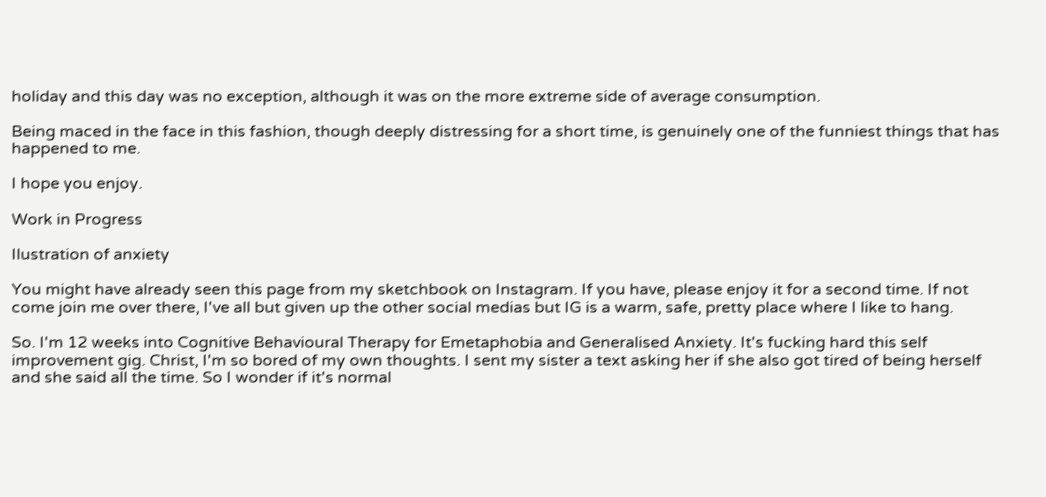holiday and this day was no exception, although it was on the more extreme side of average consumption.

Being maced in the face in this fashion, though deeply distressing for a short time, is genuinely one of the funniest things that has happened to me.

I hope you enjoy.

Work in Progress

Ilustration of anxiety

You might have already seen this page from my sketchbook on Instagram. If you have, please enjoy it for a second time. If not come join me over there, I've all but given up the other social medias but IG is a warm, safe, pretty place where I like to hang.

So. I'm 12 weeks into Cognitive Behavioural Therapy for Emetaphobia and Generalised Anxiety. It's fucking hard this self improvement gig. Christ, I'm so bored of my own thoughts. I sent my sister a text asking her if she also got tired of being herself and she said all the time. So I wonder if it's normal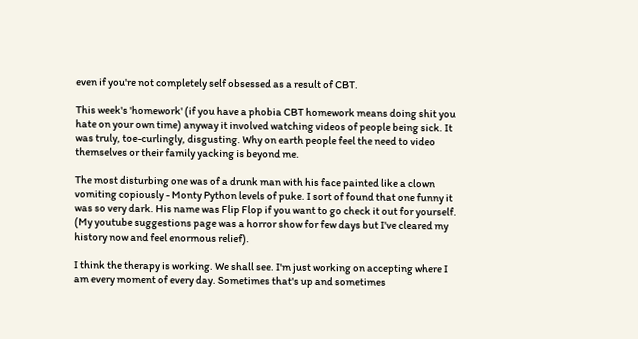even if you're not completely self obsessed as a result of CBT.

This week's 'homework' (if you have a phobia CBT homework means doing shit you hate on your own time) anyway it involved watching videos of people being sick. It was truly, toe-curlingly, disgusting. Why on earth people feel the need to video themselves or their family yacking is beyond me.

The most disturbing one was of a drunk man with his face painted like a clown vomiting copiously - Monty Python levels of puke. I sort of found that one funny it was so very dark. His name was Flip Flop if you want to go check it out for yourself. (My youtube suggestions page was a horror show for few days but I've cleared my history now and feel enormous relief).

I think the therapy is working. We shall see. I'm just working on accepting where I am every moment of every day. Sometimes that's up and sometimes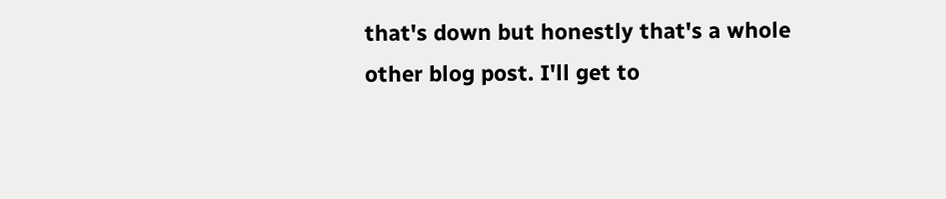that's down but honestly that's a whole other blog post. I'll get to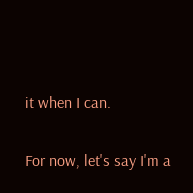it when I can.

For now, let's say I'm a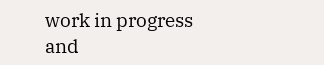work in progress and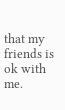that my friends is ok with me.